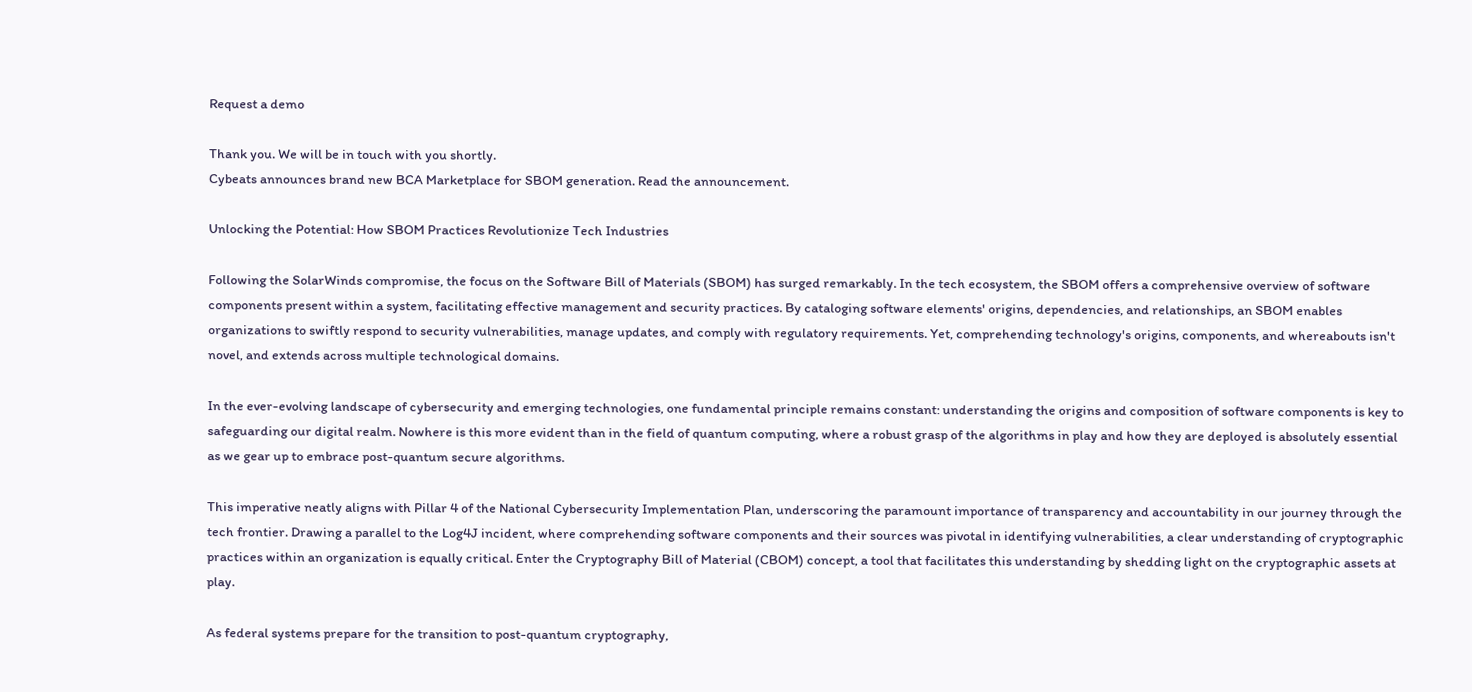Request a demo

Thank you. We will be in touch with you shortly.
Cybeats announces brand new BCA Marketplace for SBOM generation. Read the announcement.

Unlocking the Potential: How SBOM Practices Revolutionize Tech Industries

Following the SolarWinds compromise, the focus on the Software Bill of Materials (SBOM) has surged remarkably. In the tech ecosystem, the SBOM offers a comprehensive overview of software components present within a system, facilitating effective management and security practices. By cataloging software elements' origins, dependencies, and relationships, an SBOM enables organizations to swiftly respond to security vulnerabilities, manage updates, and comply with regulatory requirements. Yet, comprehending technology's origins, components, and whereabouts isn't novel, and extends across multiple technological domains.

In the ever-evolving landscape of cybersecurity and emerging technologies, one fundamental principle remains constant: understanding the origins and composition of software components is key to safeguarding our digital realm. Nowhere is this more evident than in the field of quantum computing, where a robust grasp of the algorithms in play and how they are deployed is absolutely essential as we gear up to embrace post-quantum secure algorithms.

This imperative neatly aligns with Pillar 4 of the National Cybersecurity Implementation Plan, underscoring the paramount importance of transparency and accountability in our journey through the tech frontier. Drawing a parallel to the Log4J incident, where comprehending software components and their sources was pivotal in identifying vulnerabilities, a clear understanding of cryptographic practices within an organization is equally critical. Enter the Cryptography Bill of Material (CBOM) concept, a tool that facilitates this understanding by shedding light on the cryptographic assets at play.

As federal systems prepare for the transition to post-quantum cryptography,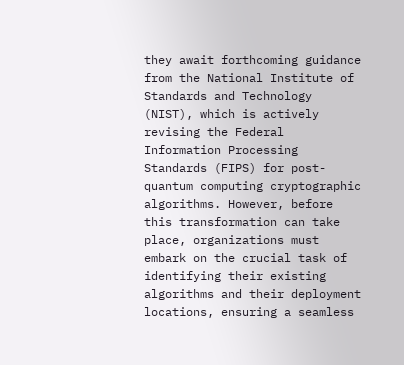they await forthcoming guidance from the National Institute of Standards and Technology (NIST), which is actively revising the Federal Information Processing Standards (FIPS) for post-quantum computing cryptographic algorithms. However, before this transformation can take place, organizations must embark on the crucial task of identifying their existing algorithms and their deployment locations, ensuring a seamless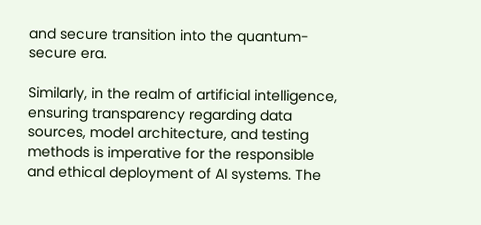and secure transition into the quantum-secure era.

Similarly, in the realm of artificial intelligence, ensuring transparency regarding data sources, model architecture, and testing methods is imperative for the responsible and ethical deployment of AI systems. The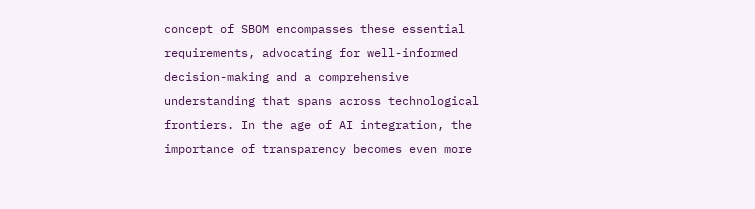concept of SBOM encompasses these essential requirements, advocating for well-informed decision-making and a comprehensive understanding that spans across technological frontiers. In the age of AI integration, the importance of transparency becomes even more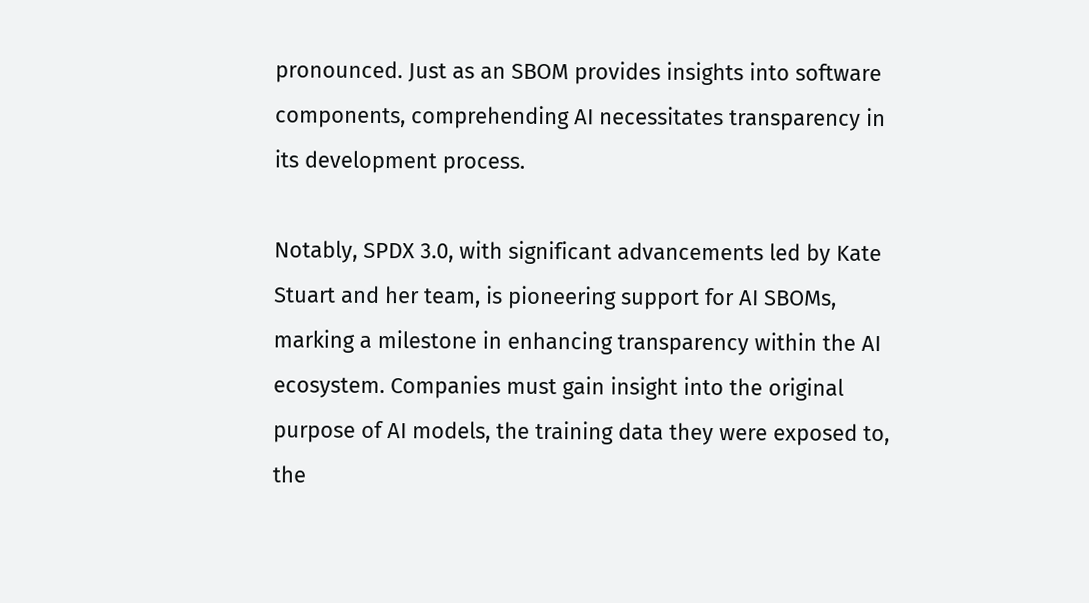pronounced. Just as an SBOM provides insights into software components, comprehending AI necessitates transparency in its development process.

Notably, SPDX 3.0, with significant advancements led by Kate Stuart and her team, is pioneering support for AI SBOMs, marking a milestone in enhancing transparency within the AI ecosystem. Companies must gain insight into the original purpose of AI models, the training data they were exposed to, the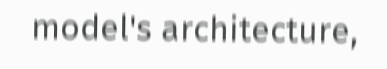model's architecture,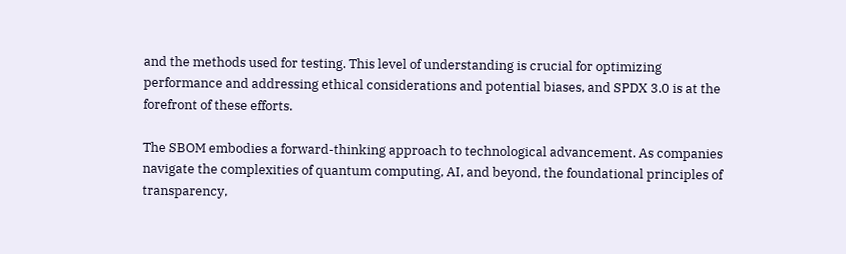and the methods used for testing. This level of understanding is crucial for optimizing performance and addressing ethical considerations and potential biases, and SPDX 3.0 is at the forefront of these efforts.

The SBOM embodies a forward-thinking approach to technological advancement. As companies navigate the complexities of quantum computing, AI, and beyond, the foundational principles of transparency,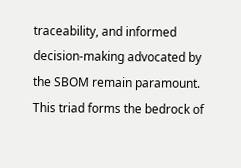traceability, and informed decision-making advocated by the SBOM remain paramount. This triad forms the bedrock of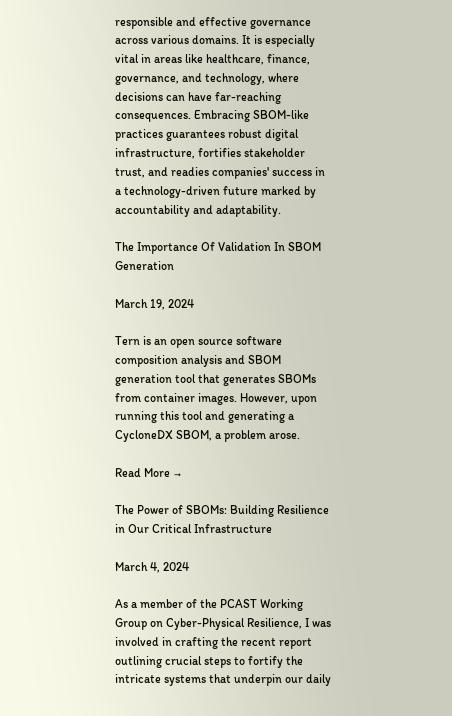responsible and effective governance across various domains. It is especially vital in areas like healthcare, finance, governance, and technology, where decisions can have far-reaching consequences. Embracing SBOM-like practices guarantees robust digital infrastructure, fortifies stakeholder trust, and readies companies' success in a technology-driven future marked by accountability and adaptability.

The Importance Of Validation In SBOM Generation

March 19, 2024

Tern is an open source software composition analysis and SBOM generation tool that generates SBOMs from container images. However, upon running this tool and generating a CycloneDX SBOM, a problem arose.

Read More →

The Power of SBOMs: Building Resilience in Our Critical Infrastructure

March 4, 2024

As a member of the PCAST Working Group on Cyber-Physical Resilience, I was involved in crafting the recent report outlining crucial steps to fortify the intricate systems that underpin our daily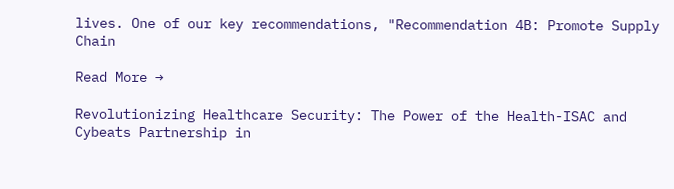lives. One of our key recommendations, "Recommendation 4B: Promote Supply Chain

Read More →

Revolutionizing Healthcare Security: The Power of the Health-ISAC and Cybeats Partnership in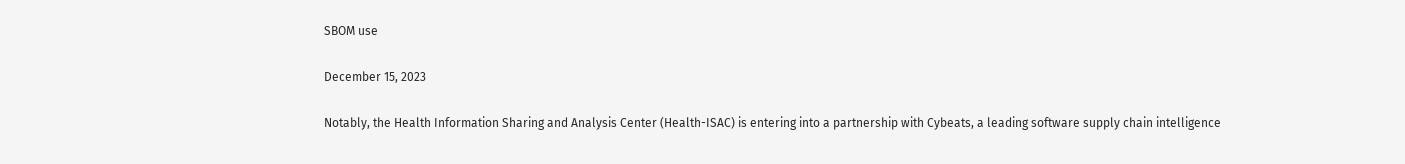SBOM use

December 15, 2023

Notably, the Health Information Sharing and Analysis Center (Health-ISAC) is entering into a partnership with Cybeats, a leading software supply chain intelligence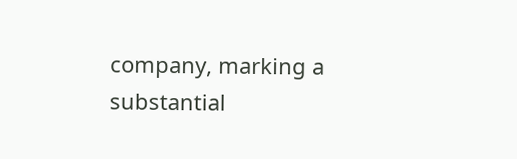company, marking a substantial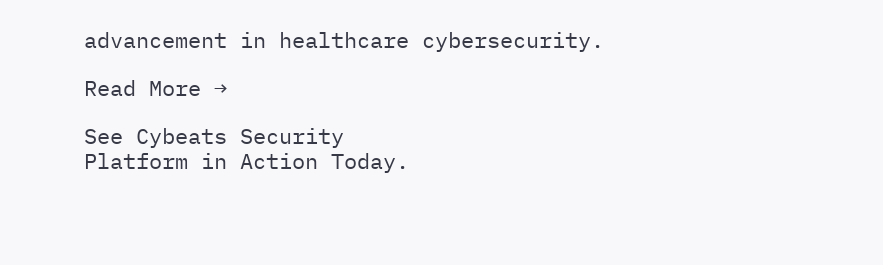advancement in healthcare cybersecurity.

Read More →

See Cybeats Security
Platform in Action Today.